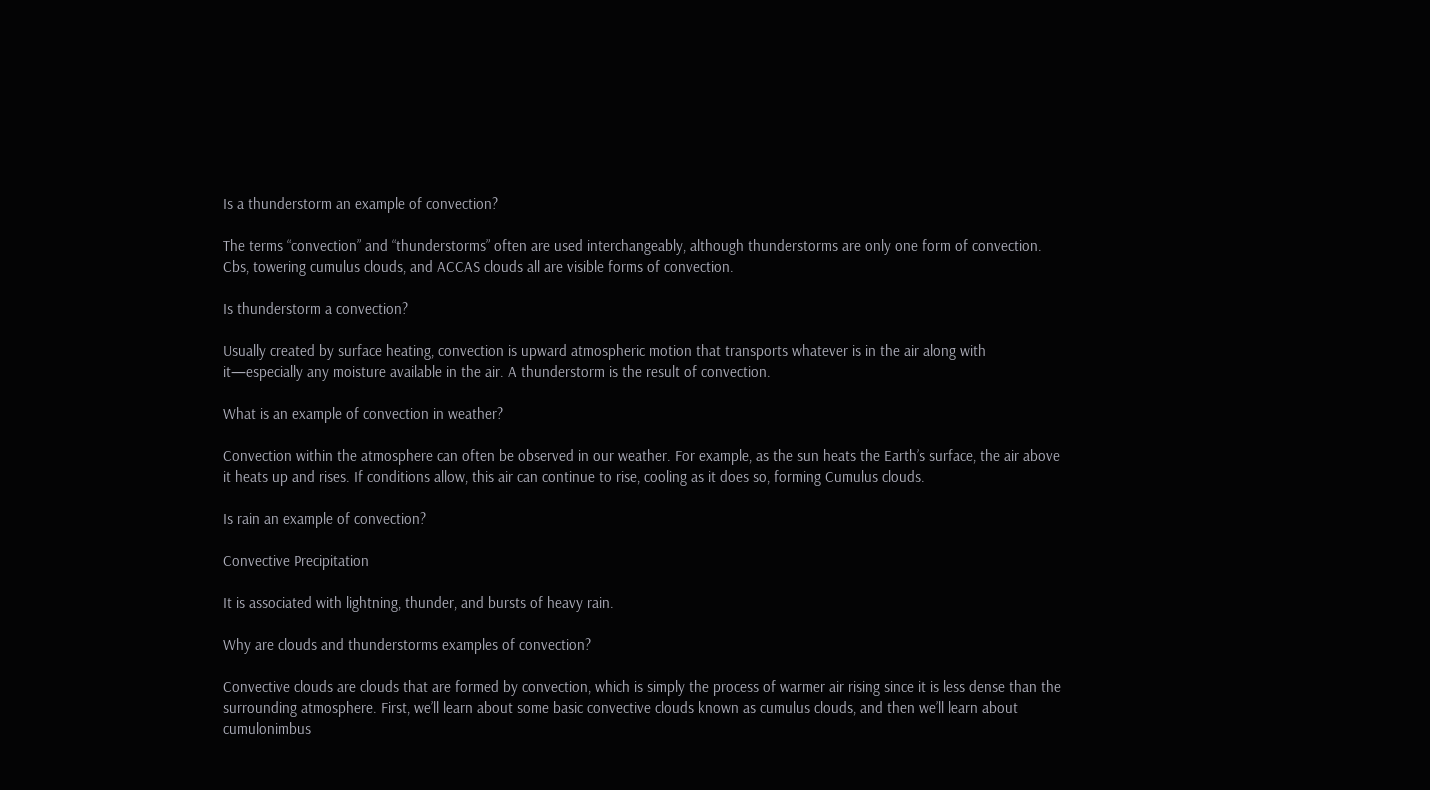Is a thunderstorm an example of convection?

The terms “convection” and “thunderstorms” often are used interchangeably, although thunderstorms are only one form of convection. Cbs, towering cumulus clouds, and ACCAS clouds all are visible forms of convection.

Is thunderstorm a convection?

Usually created by surface heating, convection is upward atmospheric motion that transports whatever is in the air along with it—especially any moisture available in the air. A thunderstorm is the result of convection.

What is an example of convection in weather?

Convection within the atmosphere can often be observed in our weather. For example, as the sun heats the Earth’s surface, the air above it heats up and rises. If conditions allow, this air can continue to rise, cooling as it does so, forming Cumulus clouds.

Is rain an example of convection?

Convective Precipitation

It is associated with lightning, thunder, and bursts of heavy rain.

Why are clouds and thunderstorms examples of convection?

Convective clouds are clouds that are formed by convection, which is simply the process of warmer air rising since it is less dense than the surrounding atmosphere. First, we’ll learn about some basic convective clouds known as cumulus clouds, and then we’ll learn about cumulonimbus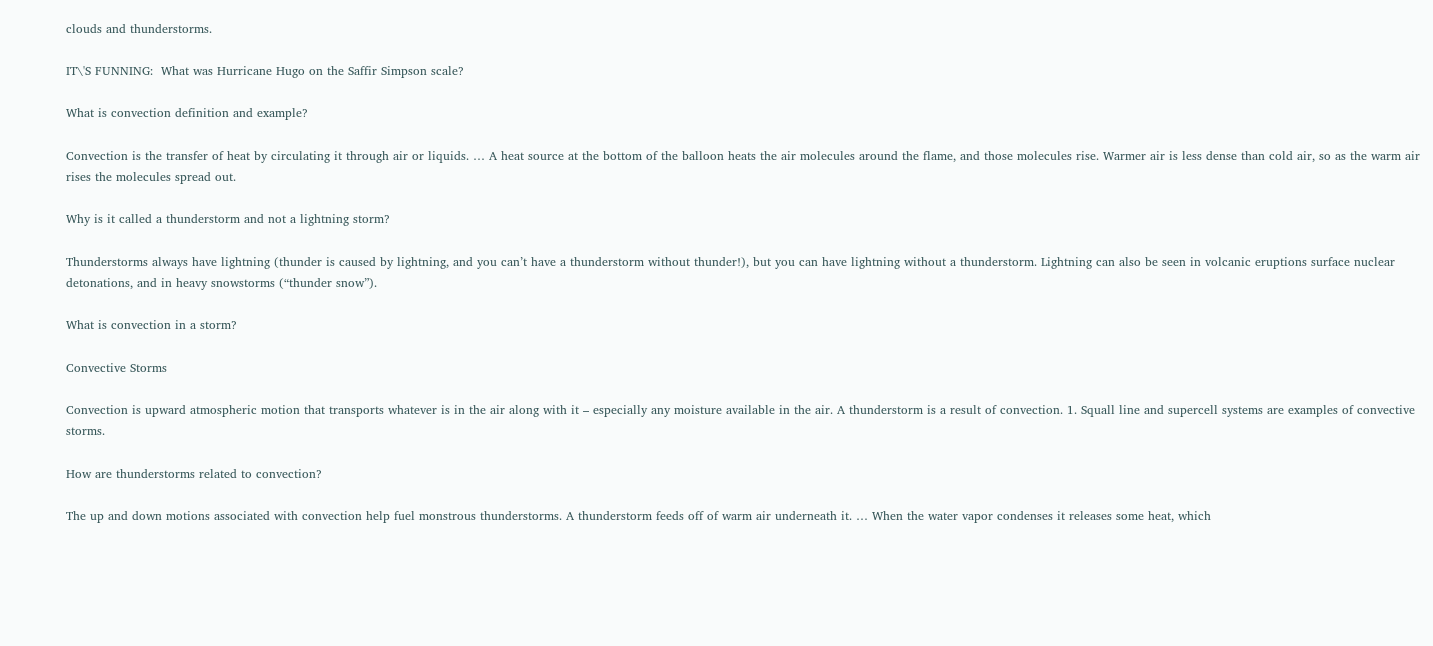clouds and thunderstorms.

IT\'S FUNNING:  What was Hurricane Hugo on the Saffir Simpson scale?

What is convection definition and example?

Convection is the transfer of heat by circulating it through air or liquids. … A heat source at the bottom of the balloon heats the air molecules around the flame, and those molecules rise. Warmer air is less dense than cold air, so as the warm air rises the molecules spread out.

Why is it called a thunderstorm and not a lightning storm?

Thunderstorms always have lightning (thunder is caused by lightning, and you can’t have a thunderstorm without thunder!), but you can have lightning without a thunderstorm. Lightning can also be seen in volcanic eruptions surface nuclear detonations, and in heavy snowstorms (“thunder snow”).

What is convection in a storm?

Convective Storms

Convection is upward atmospheric motion that transports whatever is in the air along with it – especially any moisture available in the air. A thunderstorm is a result of convection. 1. Squall line and supercell systems are examples of convective storms.

How are thunderstorms related to convection?

The up and down motions associated with convection help fuel monstrous thunderstorms. A thunderstorm feeds off of warm air underneath it. … When the water vapor condenses it releases some heat, which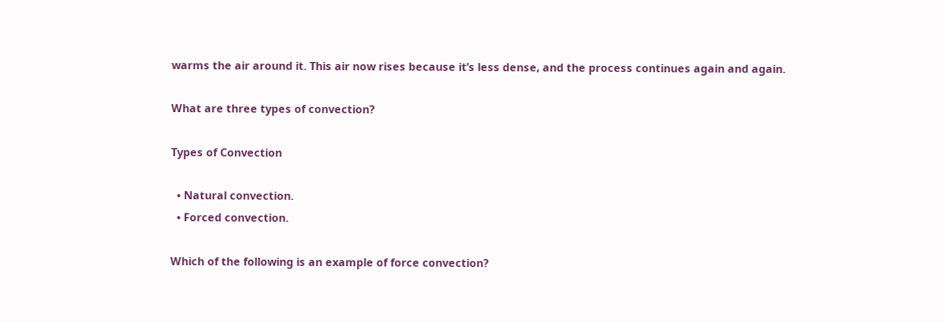warms the air around it. This air now rises because it’s less dense, and the process continues again and again.

What are three types of convection?

Types of Convection

  • Natural convection.
  • Forced convection.

Which of the following is an example of force convection?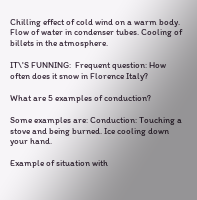Chilling effect of cold wind on a warm body. Flow of water in condenser tubes. Cooling of billets in the atmosphere.

IT\'S FUNNING:  Frequent question: How often does it snow in Florence Italy?

What are 5 examples of conduction?

Some examples are: Conduction: Touching a stove and being burned. Ice cooling down your hand.

Example of situation with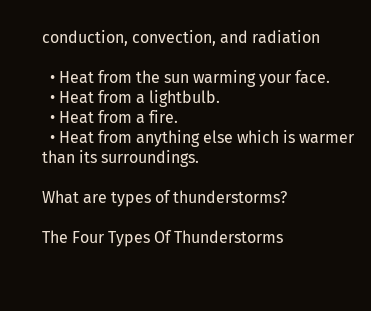conduction, convection, and radiation

  • Heat from the sun warming your face.
  • Heat from a lightbulb.
  • Heat from a fire.
  • Heat from anything else which is warmer than its surroundings.

What are types of thunderstorms?

The Four Types Of Thunderstorms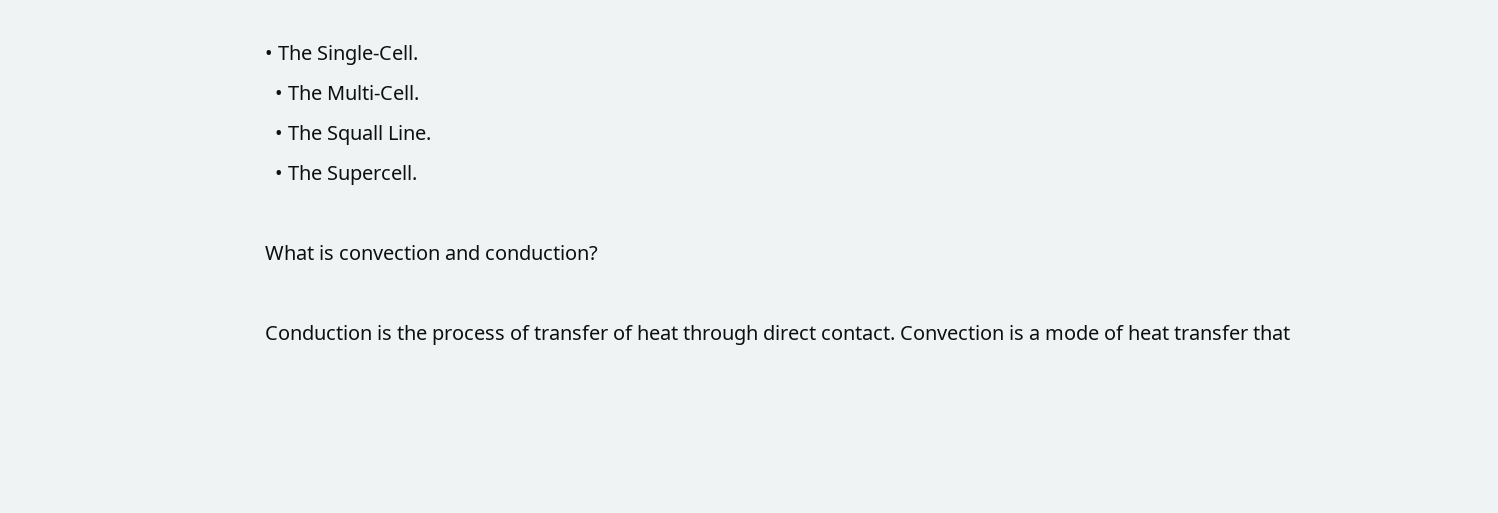• The Single-Cell.
  • The Multi-Cell.
  • The Squall Line.
  • The Supercell.

What is convection and conduction?

Conduction is the process of transfer of heat through direct contact. Convection is a mode of heat transfer that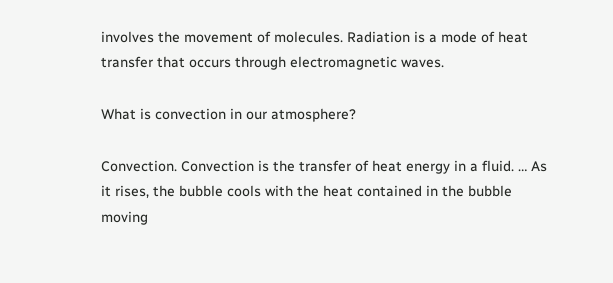involves the movement of molecules. Radiation is a mode of heat transfer that occurs through electromagnetic waves.

What is convection in our atmosphere?

Convection. Convection is the transfer of heat energy in a fluid. … As it rises, the bubble cools with the heat contained in the bubble moving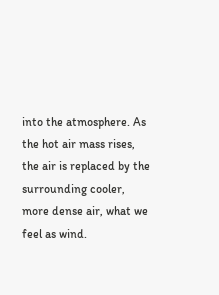into the atmosphere. As the hot air mass rises, the air is replaced by the surrounding cooler, more dense air, what we feel as wind.